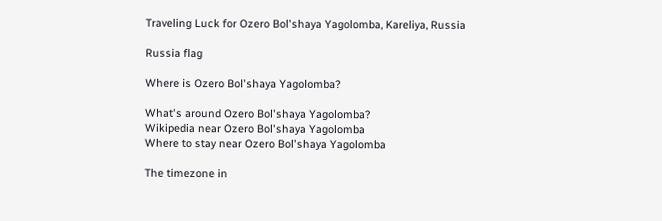Traveling Luck for Ozero Bol'shaya Yagolomba, Kareliya, Russia

Russia flag

Where is Ozero Bol'shaya Yagolomba?

What's around Ozero Bol'shaya Yagolomba?
Wikipedia near Ozero Bol'shaya Yagolomba
Where to stay near Ozero Bol'shaya Yagolomba

The timezone in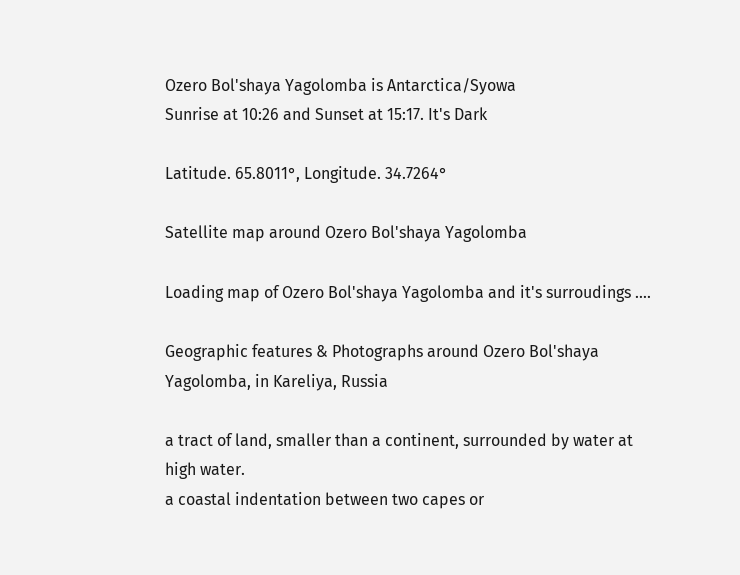Ozero Bol'shaya Yagolomba is Antarctica/Syowa
Sunrise at 10:26 and Sunset at 15:17. It's Dark

Latitude. 65.8011°, Longitude. 34.7264°

Satellite map around Ozero Bol'shaya Yagolomba

Loading map of Ozero Bol'shaya Yagolomba and it's surroudings ....

Geographic features & Photographs around Ozero Bol'shaya Yagolomba, in Kareliya, Russia

a tract of land, smaller than a continent, surrounded by water at high water.
a coastal indentation between two capes or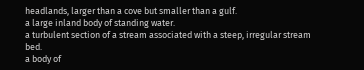headlands, larger than a cove but smaller than a gulf.
a large inland body of standing water.
a turbulent section of a stream associated with a steep, irregular stream bed.
a body of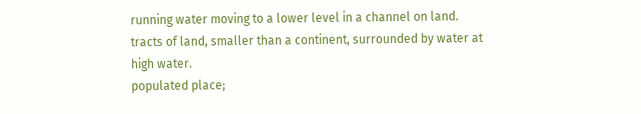running water moving to a lower level in a channel on land.
tracts of land, smaller than a continent, surrounded by water at high water.
populated place;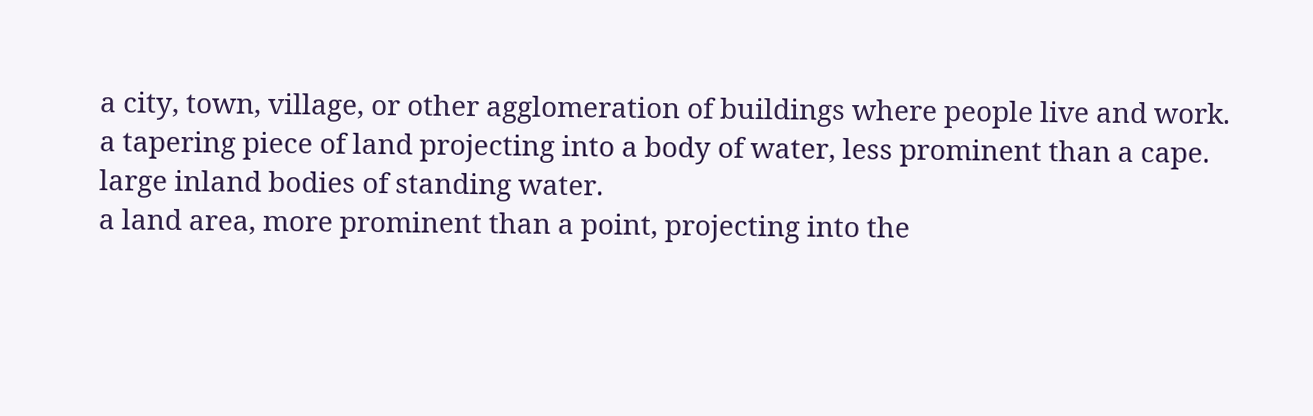a city, town, village, or other agglomeration of buildings where people live and work.
a tapering piece of land projecting into a body of water, less prominent than a cape.
large inland bodies of standing water.
a land area, more prominent than a point, projecting into the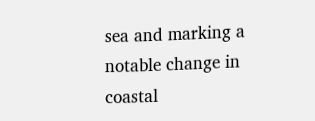sea and marking a notable change in coastal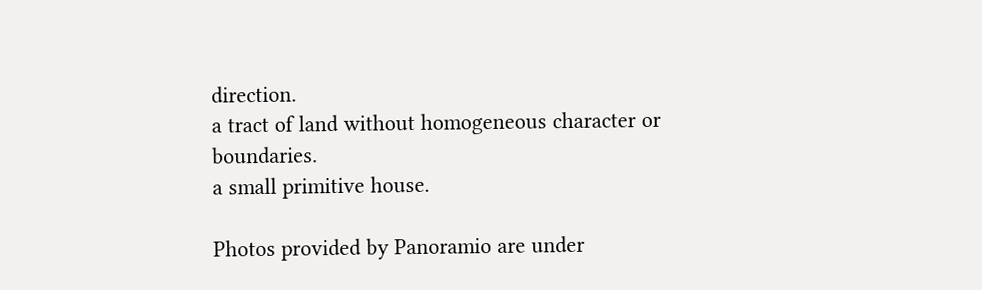direction.
a tract of land without homogeneous character or boundaries.
a small primitive house.

Photos provided by Panoramio are under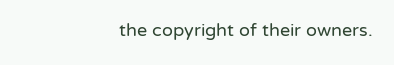the copyright of their owners.